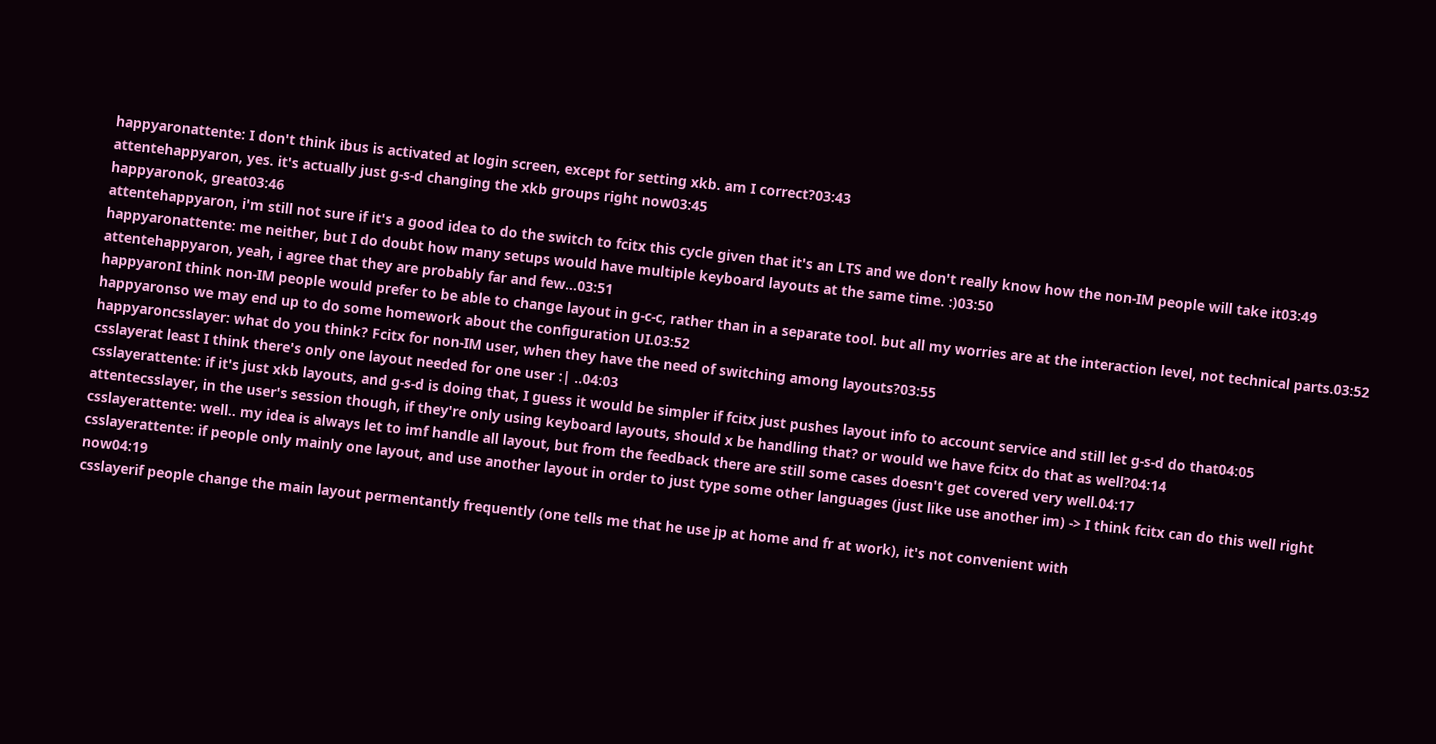happyaronattente: I don't think ibus is activated at login screen, except for setting xkb. am I correct?03:43
attentehappyaron, yes. it's actually just g-s-d changing the xkb groups right now03:45
happyaronok, great03:46
attentehappyaron, i'm still not sure if it's a good idea to do the switch to fcitx this cycle given that it's an LTS and we don't really know how the non-IM people will take it03:49
happyaronattente: me neither, but I do doubt how many setups would have multiple keyboard layouts at the same time. :)03:50
attentehappyaron, yeah, i agree that they are probably far and few...03:51
happyaronI think non-IM people would prefer to be able to change layout in g-c-c, rather than in a separate tool. but all my worries are at the interaction level, not technical parts.03:52
happyaronso we may end up to do some homework about the configuration UI.03:52
happyaroncsslayer: what do you think? Fcitx for non-IM user, when they have the need of switching among layouts?03:55
csslayerat least I think there's only one layout needed for one user :| ..04:03
csslayerattente: if it's just xkb layouts, and g-s-d is doing that, I guess it would be simpler if fcitx just pushes layout info to account service and still let g-s-d do that04:05
attentecsslayer, in the user's session though, if they're only using keyboard layouts, should x be handling that? or would we have fcitx do that as well?04:14
csslayerattente: well.. my idea is always let to imf handle all layout, but from the feedback there are still some cases doesn't get covered very well.04:17
csslayerattente: if people only mainly one layout, and use another layout in order to just type some other languages (just like use another im) -> I think fcitx can do this well right now04:19
csslayerif people change the main layout permentantly frequently (one tells me that he use jp at home and fr at work), it's not convenient with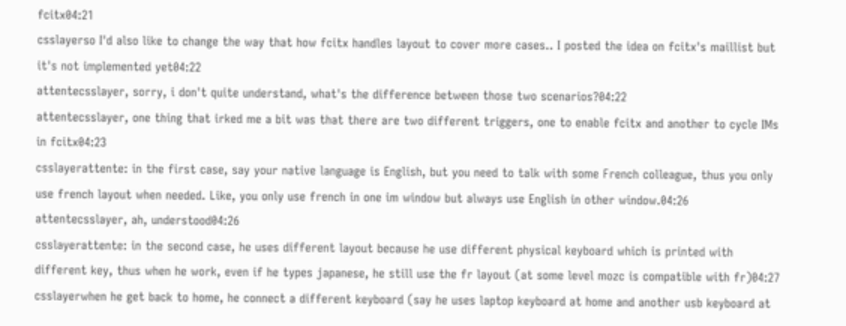fcitx04:21
csslayerso I'd also like to change the way that how fcitx handles layout to cover more cases.. I posted the idea on fcitx's maillist but it's not implemented yet04:22
attentecsslayer, sorry, i don't quite understand, what's the difference between those two scenarios?04:22
attentecsslayer, one thing that irked me a bit was that there are two different triggers, one to enable fcitx and another to cycle IMs in fcitx04:23
csslayerattente: in the first case, say your native language is English, but you need to talk with some French colleague, thus you only use french layout when needed. Like, you only use french in one im window but always use English in other window.04:26
attentecsslayer, ah, understood04:26
csslayerattente: in the second case, he uses different layout because he use different physical keyboard which is printed with different key, thus when he work, even if he types japanese, he still use the fr layout (at some level mozc is compatible with fr)04:27
csslayerwhen he get back to home, he connect a different keyboard (say he uses laptop keyboard at home and another usb keyboard at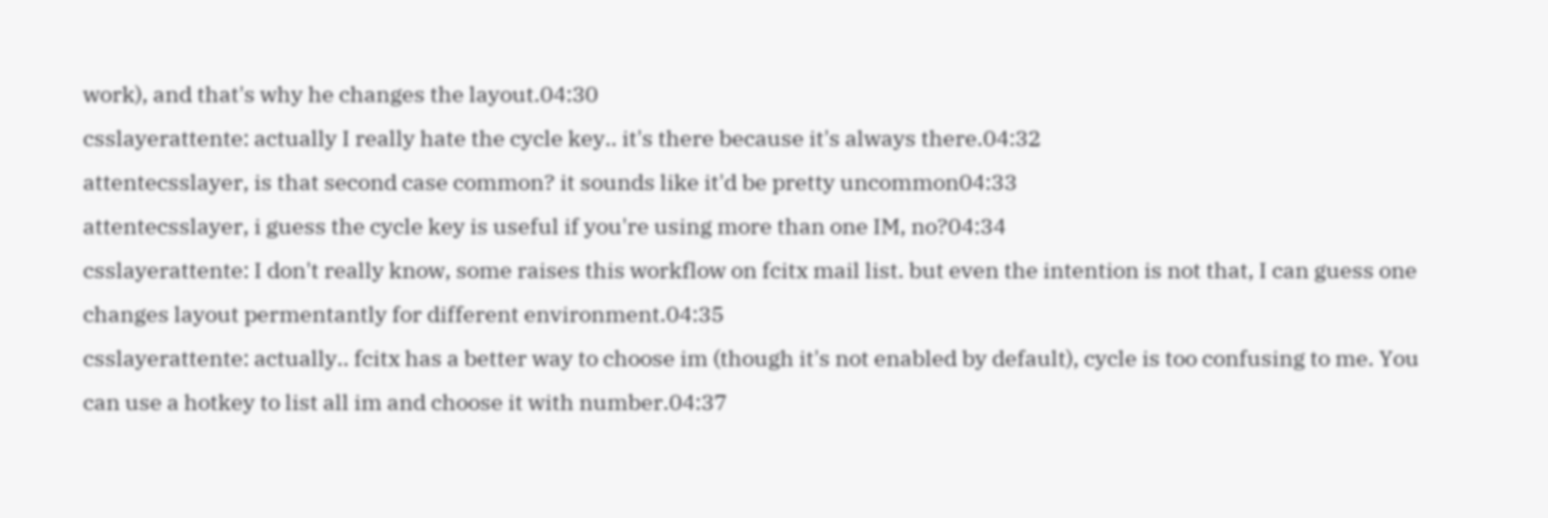work), and that's why he changes the layout.04:30
csslayerattente: actually I really hate the cycle key.. it's there because it's always there.04:32
attentecsslayer, is that second case common? it sounds like it'd be pretty uncommon04:33
attentecsslayer, i guess the cycle key is useful if you're using more than one IM, no?04:34
csslayerattente: I don't really know, some raises this workflow on fcitx mail list. but even the intention is not that, I can guess one changes layout permentantly for different environment.04:35
csslayerattente: actually.. fcitx has a better way to choose im (though it's not enabled by default), cycle is too confusing to me. You can use a hotkey to list all im and choose it with number.04:37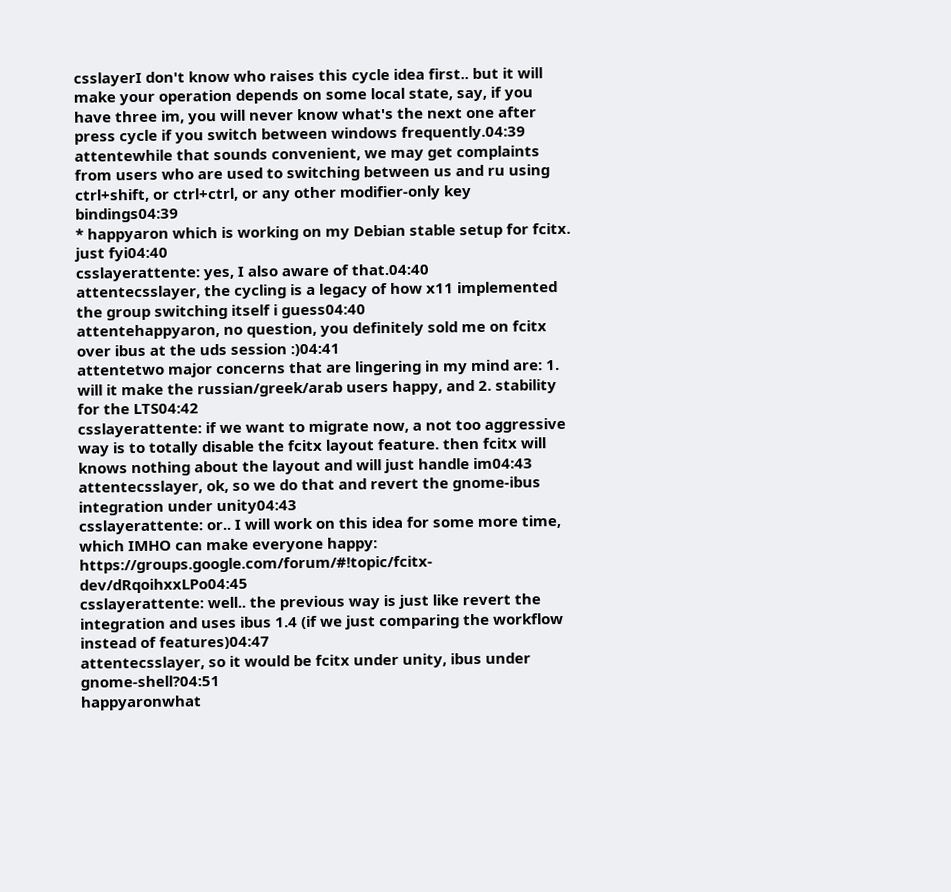csslayerI don't know who raises this cycle idea first.. but it will make your operation depends on some local state, say, if you have three im, you will never know what's the next one after press cycle if you switch between windows frequently.04:39
attentewhile that sounds convenient, we may get complaints from users who are used to switching between us and ru using ctrl+shift, or ctrl+ctrl, or any other modifier-only key bindings04:39
* happyaron which is working on my Debian stable setup for fcitx. just fyi04:40
csslayerattente: yes, I also aware of that.04:40
attentecsslayer, the cycling is a legacy of how x11 implemented the group switching itself i guess04:40
attentehappyaron, no question, you definitely sold me on fcitx over ibus at the uds session :)04:41
attentetwo major concerns that are lingering in my mind are: 1. will it make the russian/greek/arab users happy, and 2. stability for the LTS04:42
csslayerattente: if we want to migrate now, a not too aggressive way is to totally disable the fcitx layout feature. then fcitx will knows nothing about the layout and will just handle im04:43
attentecsslayer, ok, so we do that and revert the gnome-ibus integration under unity04:43
csslayerattente: or.. I will work on this idea for some more time, which IMHO can make everyone happy: https://groups.google.com/forum/#!topic/fcitx-dev/dRqoihxxLPo04:45
csslayerattente: well.. the previous way is just like revert the integration and uses ibus 1.4 (if we just comparing the workflow instead of features)04:47
attentecsslayer, so it would be fcitx under unity, ibus under gnome-shell?04:51
happyaronwhat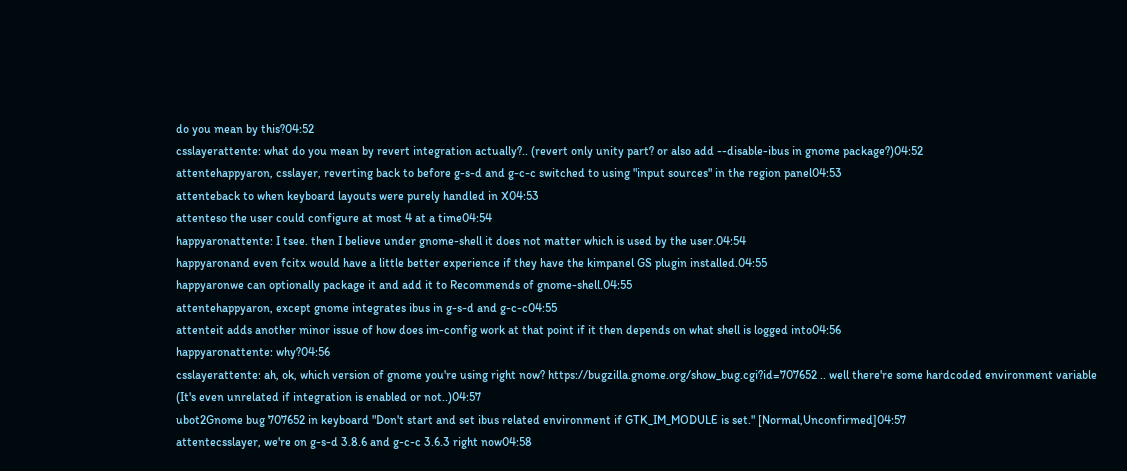do you mean by this?04:52
csslayerattente: what do you mean by revert integration actually?.. (revert only unity part? or also add --disable-ibus in gnome package?)04:52
attentehappyaron, csslayer, reverting back to before g-s-d and g-c-c switched to using "input sources" in the region panel04:53
attenteback to when keyboard layouts were purely handled in X04:53
attenteso the user could configure at most 4 at a time04:54
happyaronattente: I tsee. then I believe under gnome-shell it does not matter which is used by the user.04:54
happyaronand even fcitx would have a little better experience if they have the kimpanel GS plugin installed.04:55
happyaronwe can optionally package it and add it to Recommends of gnome-shell.04:55
attentehappyaron, except gnome integrates ibus in g-s-d and g-c-c04:55
attenteit adds another minor issue of how does im-config work at that point if it then depends on what shell is logged into04:56
happyaronattente: why?04:56
csslayerattente: ah, ok, which version of gnome you're using right now? https://bugzilla.gnome.org/show_bug.cgi?id=707652 .. well there're some hardcoded environment variable (It's even unrelated if integration is enabled or not..)04:57
ubot2Gnome bug 707652 in keyboard "Don't start and set ibus related environment if GTK_IM_MODULE is set." [Normal,Unconfirmed]04:57
attentecsslayer, we're on g-s-d 3.8.6 and g-c-c 3.6.3 right now04:58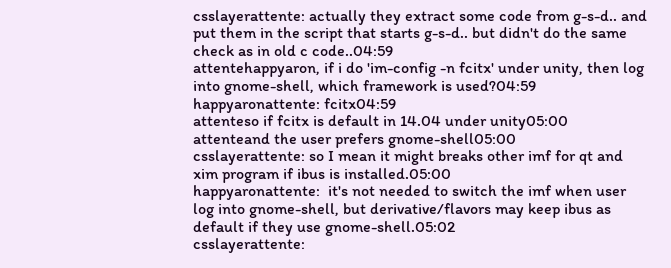csslayerattente: actually they extract some code from g-s-d.. and put them in the script that starts g-s-d.. but didn't do the same check as in old c code..04:59
attentehappyaron, if i do 'im-config -n fcitx' under unity, then log into gnome-shell, which framework is used?04:59
happyaronattente: fcitx04:59
attenteso if fcitx is default in 14.04 under unity05:00
attenteand the user prefers gnome-shell05:00
csslayerattente: so I mean it might breaks other imf for qt and xim program if ibus is installed.05:00
happyaronattente:  it's not needed to switch the imf when user log into gnome-shell, but derivative/flavors may keep ibus as default if they use gnome-shell.05:02
csslayerattente: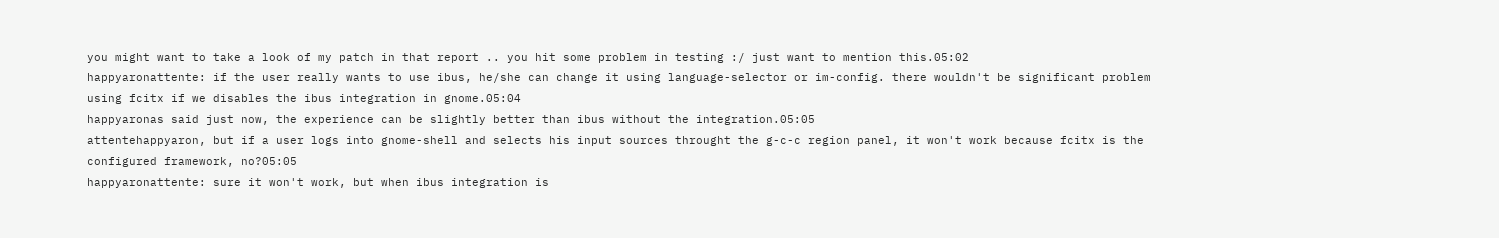you might want to take a look of my patch in that report .. you hit some problem in testing :/ just want to mention this.05:02
happyaronattente: if the user really wants to use ibus, he/she can change it using language-selector or im-config. there wouldn't be significant problem using fcitx if we disables the ibus integration in gnome.05:04
happyaronas said just now, the experience can be slightly better than ibus without the integration.05:05
attentehappyaron, but if a user logs into gnome-shell and selects his input sources throught the g-c-c region panel, it won't work because fcitx is the configured framework, no?05:05
happyaronattente: sure it won't work, but when ibus integration is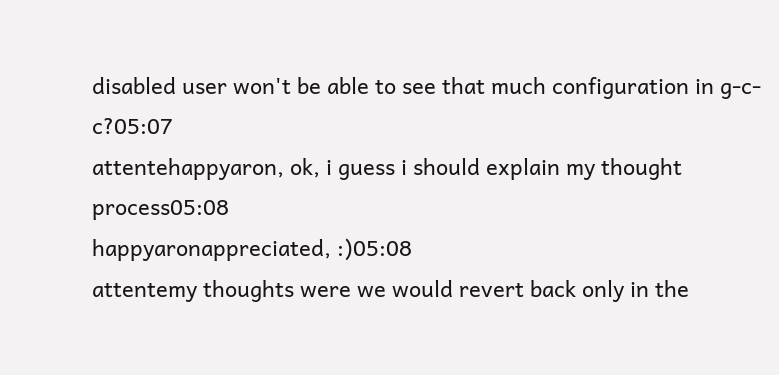disabled user won't be able to see that much configuration in g-c-c?05:07
attentehappyaron, ok, i guess i should explain my thought process05:08
happyaronappreciated, :)05:08
attentemy thoughts were we would revert back only in the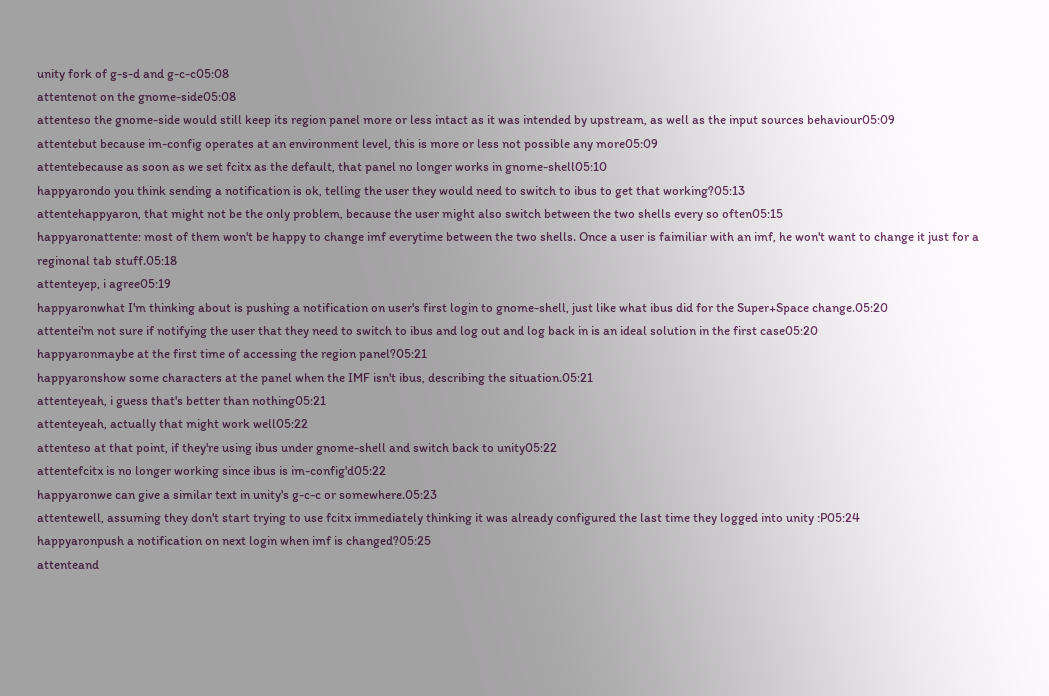unity fork of g-s-d and g-c-c05:08
attentenot on the gnome-side05:08
attenteso the gnome-side would still keep its region panel more or less intact as it was intended by upstream, as well as the input sources behaviour05:09
attentebut because im-config operates at an environment level, this is more or less not possible any more05:09
attentebecause as soon as we set fcitx as the default, that panel no longer works in gnome-shell05:10
happyarondo you think sending a notification is ok, telling the user they would need to switch to ibus to get that working?05:13
attentehappyaron, that might not be the only problem, because the user might also switch between the two shells every so often05:15
happyaronattente: most of them won't be happy to change imf everytime between the two shells. Once a user is faimiliar with an imf, he won't want to change it just for a reginonal tab stuff.05:18
attenteyep, i agree05:19
happyaronwhat I'm thinking about is pushing a notification on user's first login to gnome-shell, just like what ibus did for the Super+Space change.05:20
attentei'm not sure if notifying the user that they need to switch to ibus and log out and log back in is an ideal solution in the first case05:20
happyaronmaybe at the first time of accessing the region panel?05:21
happyaronshow some characters at the panel when the IMF isn't ibus, describing the situation.05:21
attenteyeah, i guess that's better than nothing05:21
attenteyeah, actually that might work well05:22
attenteso at that point, if they're using ibus under gnome-shell and switch back to unity05:22
attentefcitx is no longer working since ibus is im-config'd05:22
happyaronwe can give a similar text in unity's g-c-c or somewhere.05:23
attentewell, assuming they don't start trying to use fcitx immediately thinking it was already configured the last time they logged into unity :P05:24
happyaronpush a notification on next login when imf is changed?05:25
attenteand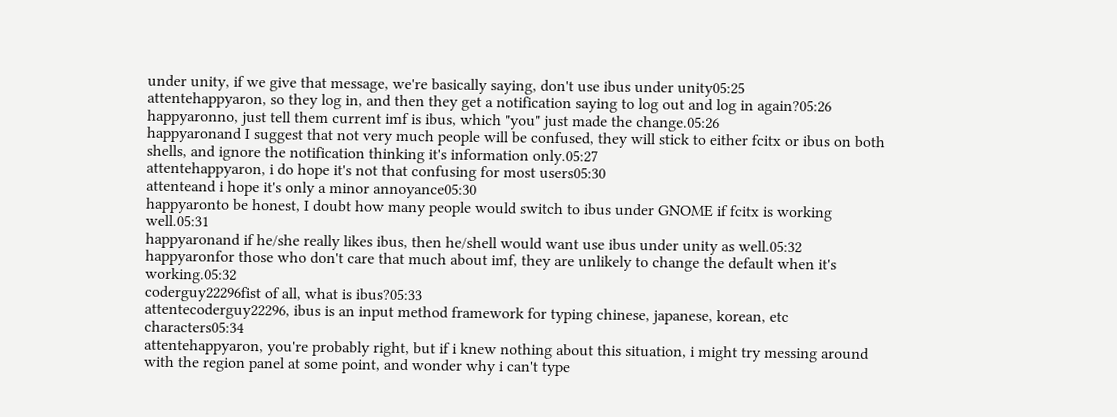under unity, if we give that message, we're basically saying, don't use ibus under unity05:25
attentehappyaron, so they log in, and then they get a notification saying to log out and log in again?05:26
happyaronno, just tell them current imf is ibus, which "you" just made the change.05:26
happyaronand I suggest that not very much people will be confused, they will stick to either fcitx or ibus on both shells, and ignore the notification thinking it's information only.05:27
attentehappyaron, i do hope it's not that confusing for most users05:30
attenteand i hope it's only a minor annoyance05:30
happyaronto be honest, I doubt how many people would switch to ibus under GNOME if fcitx is working well.05:31
happyaronand if he/she really likes ibus, then he/shell would want use ibus under unity as well.05:32
happyaronfor those who don't care that much about imf, they are unlikely to change the default when it's working.05:32
coderguy22296fist of all, what is ibus?05:33
attentecoderguy22296, ibus is an input method framework for typing chinese, japanese, korean, etc characters05:34
attentehappyaron, you're probably right, but if i knew nothing about this situation, i might try messing around with the region panel at some point, and wonder why i can't type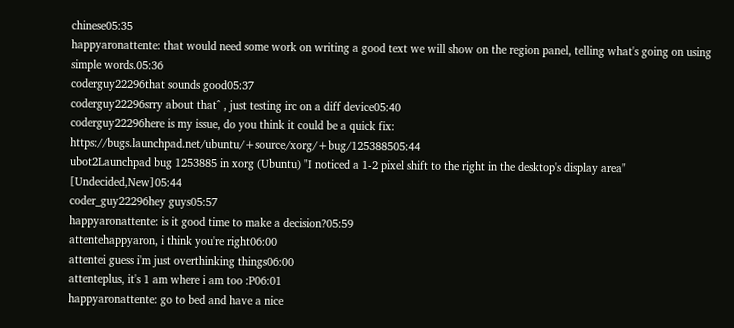chinese05:35
happyaronattente: that would need some work on writing a good text we will show on the region panel, telling what's going on using simple words.05:36
coderguy22296that sounds good05:37
coderguy22296srry about that^ , just testing irc on a diff device05:40
coderguy22296here is my issue, do you think it could be a quick fix: https://bugs.launchpad.net/ubuntu/+source/xorg/+bug/125388505:44
ubot2Launchpad bug 1253885 in xorg (Ubuntu) "I noticed a 1-2 pixel shift to the right in the desktop's display area" [Undecided,New]05:44
coder_guy22296hey guys05:57
happyaronattente: is it good time to make a decision?05:59
attentehappyaron, i think you're right06:00
attentei guess i'm just overthinking things06:00
attenteplus, it's 1 am where i am too :P06:01
happyaronattente: go to bed and have a nice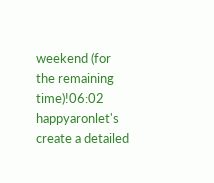weekend (for the remaining time)!06:02
happyaronlet's create a detailed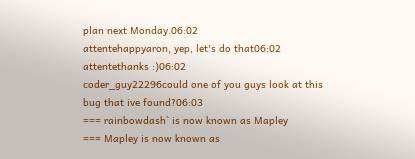plan next Monday.06:02
attentehappyaron, yep, let's do that06:02
attentethanks :)06:02
coder_guy22296could one of you guys look at this bug that ive found?06:03
=== rainbowdash` is now known as Mapley
=== Mapley is now known as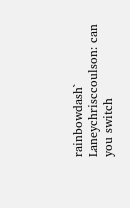rainbowdash`
Laneychrisccoulson: can you switch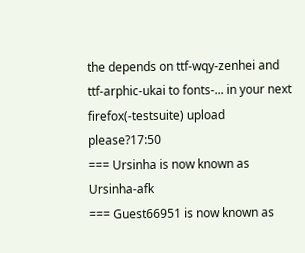the depends on ttf-wqy-zenhei and ttf-arphic-ukai to fonts-... in your next firefox(-testsuite) upload please?17:50
=== Ursinha is now known as Ursinha-afk
=== Guest66951 is now known as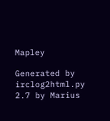Mapley

Generated by irclog2html.py 2.7 by Marius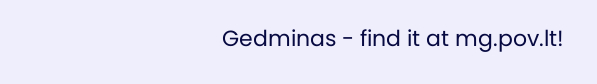Gedminas - find it at mg.pov.lt!